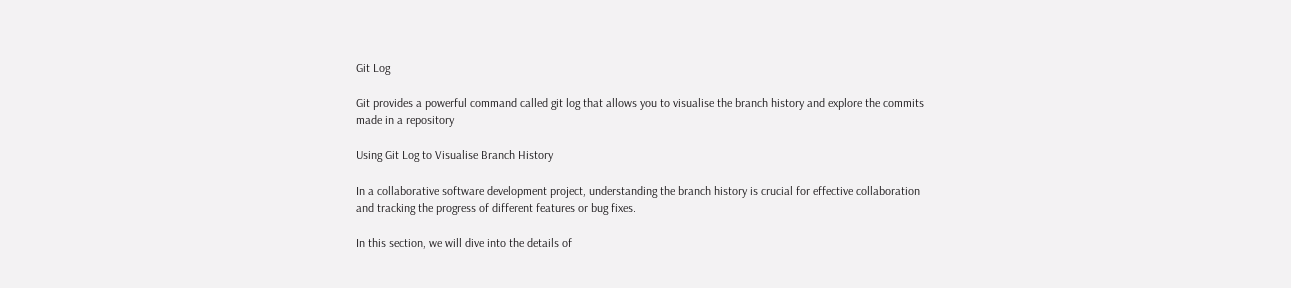Git Log

Git provides a powerful command called git log that allows you to visualise the branch history and explore the commits made in a repository

Using Git Log to Visualise Branch History

In a collaborative software development project, understanding the branch history is crucial for effective collaboration and tracking the progress of different features or bug fixes.

In this section, we will dive into the details of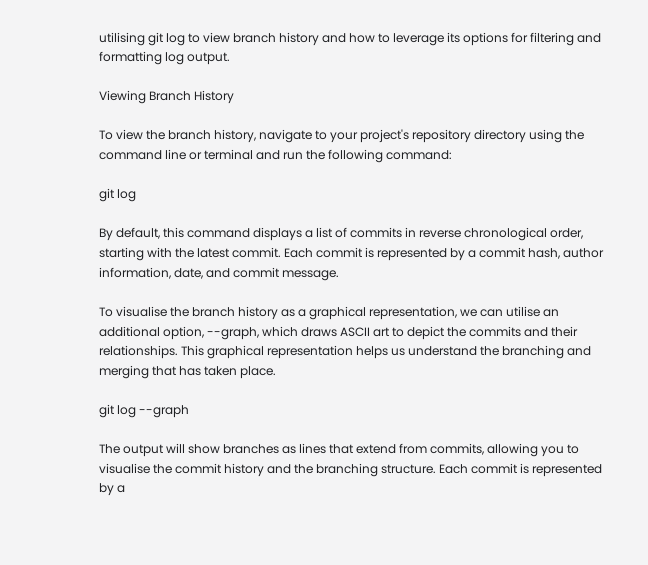utilising git log to view branch history and how to leverage its options for filtering and formatting log output.

Viewing Branch History

To view the branch history, navigate to your project's repository directory using the command line or terminal and run the following command:

git log

By default, this command displays a list of commits in reverse chronological order, starting with the latest commit. Each commit is represented by a commit hash, author information, date, and commit message.

To visualise the branch history as a graphical representation, we can utilise an additional option, --graph, which draws ASCII art to depict the commits and their relationships. This graphical representation helps us understand the branching and merging that has taken place.

git log --graph

The output will show branches as lines that extend from commits, allowing you to visualise the commit history and the branching structure. Each commit is represented by a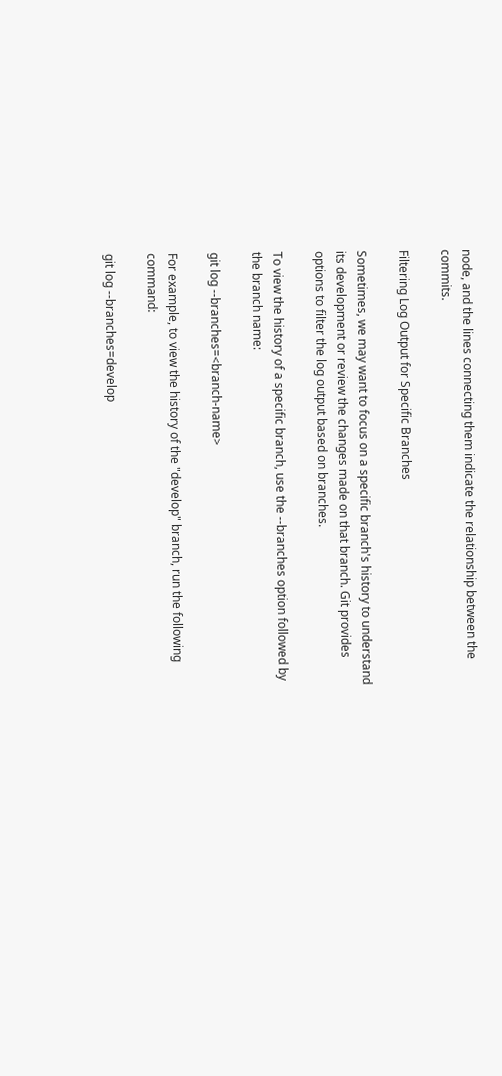node, and the lines connecting them indicate the relationship between the commits.

Filtering Log Output for Specific Branches

Sometimes, we may want to focus on a specific branch's history to understand its development or review the changes made on that branch. Git provides options to filter the log output based on branches.

To view the history of a specific branch, use the --branches option followed by the branch name:

git log --branches=<branch-name>

For example, to view the history of the "develop" branch, run the following command:

git log --branches=develop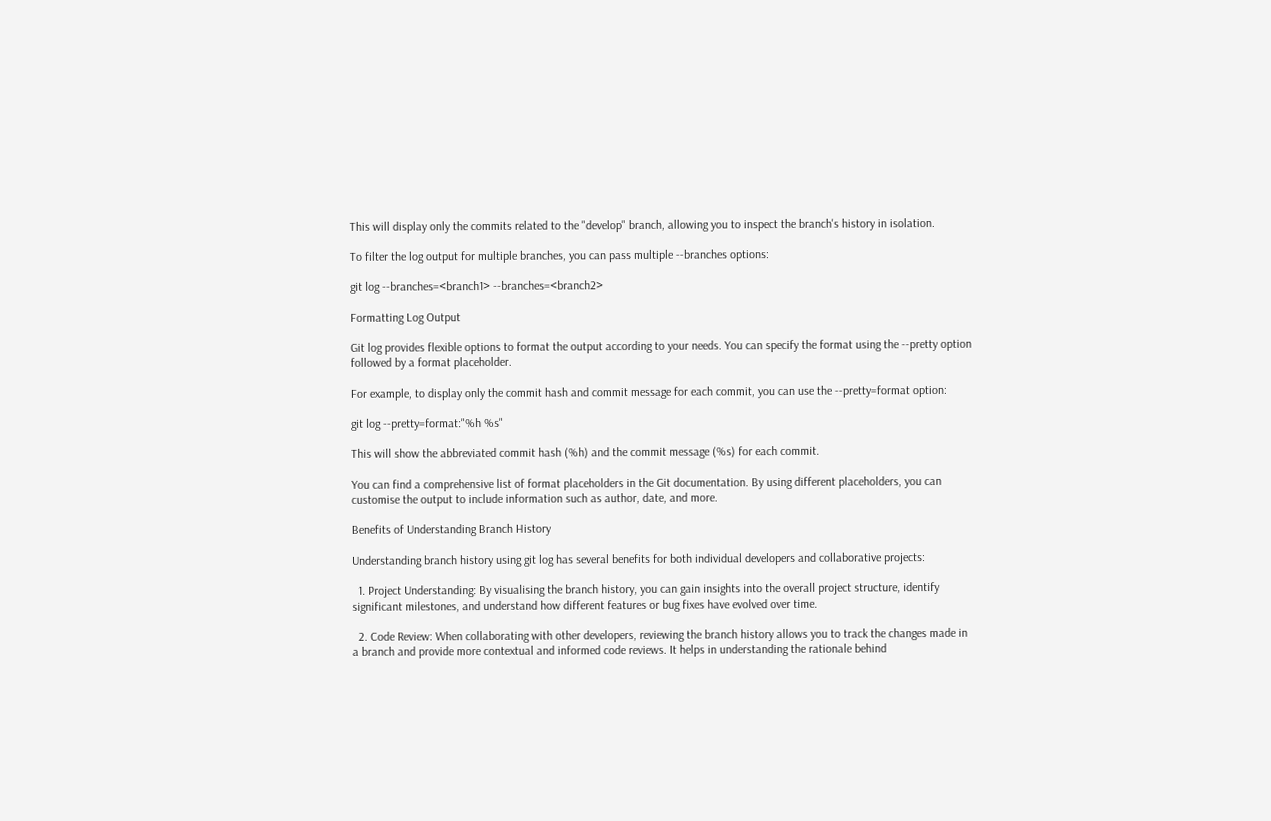This will display only the commits related to the "develop" branch, allowing you to inspect the branch's history in isolation.

To filter the log output for multiple branches, you can pass multiple --branches options:

git log --branches=<branch1> --branches=<branch2>

Formatting Log Output

Git log provides flexible options to format the output according to your needs. You can specify the format using the --pretty option followed by a format placeholder.

For example, to display only the commit hash and commit message for each commit, you can use the --pretty=format option:

git log --pretty=format:"%h %s"

This will show the abbreviated commit hash (%h) and the commit message (%s) for each commit.

You can find a comprehensive list of format placeholders in the Git documentation. By using different placeholders, you can customise the output to include information such as author, date, and more.

Benefits of Understanding Branch History

Understanding branch history using git log has several benefits for both individual developers and collaborative projects:

  1. Project Understanding: By visualising the branch history, you can gain insights into the overall project structure, identify significant milestones, and understand how different features or bug fixes have evolved over time.

  2. Code Review: When collaborating with other developers, reviewing the branch history allows you to track the changes made in a branch and provide more contextual and informed code reviews. It helps in understanding the rationale behind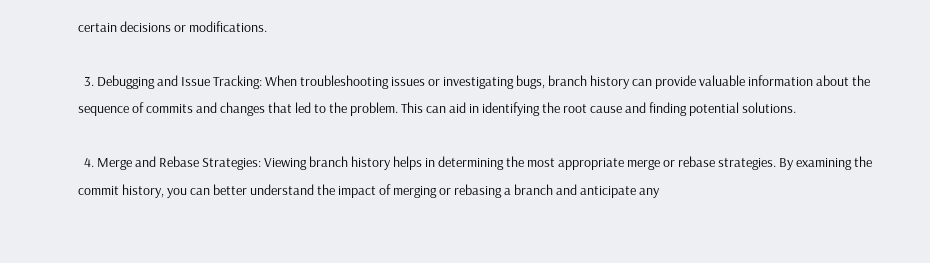certain decisions or modifications.

  3. Debugging and Issue Tracking: When troubleshooting issues or investigating bugs, branch history can provide valuable information about the sequence of commits and changes that led to the problem. This can aid in identifying the root cause and finding potential solutions.

  4. Merge and Rebase Strategies: Viewing branch history helps in determining the most appropriate merge or rebase strategies. By examining the commit history, you can better understand the impact of merging or rebasing a branch and anticipate any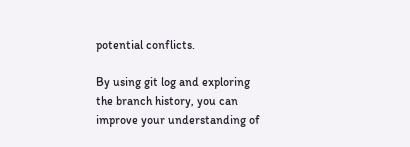potential conflicts.

By using git log and exploring the branch history, you can improve your understanding of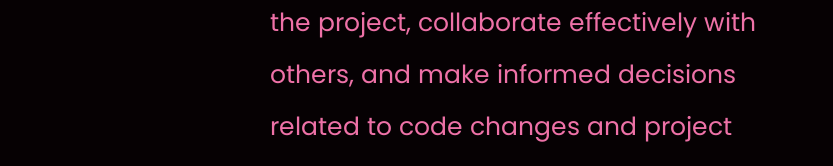the project, collaborate effectively with others, and make informed decisions related to code changes and project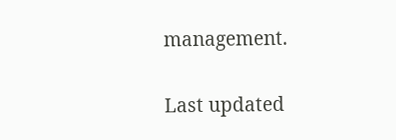management.

Last updated